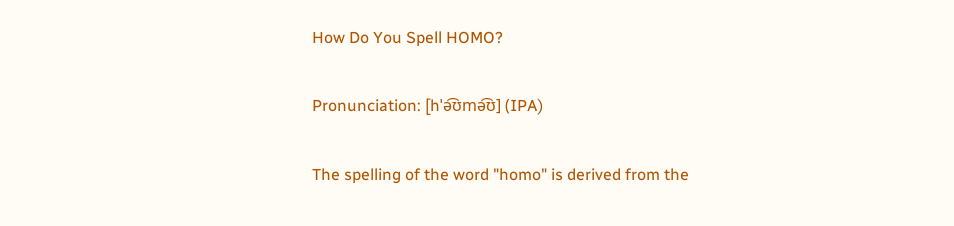How Do You Spell HOMO?

Pronunciation: [hˈə͡ʊmə͡ʊ] (IPA)

The spelling of the word "homo" is derived from the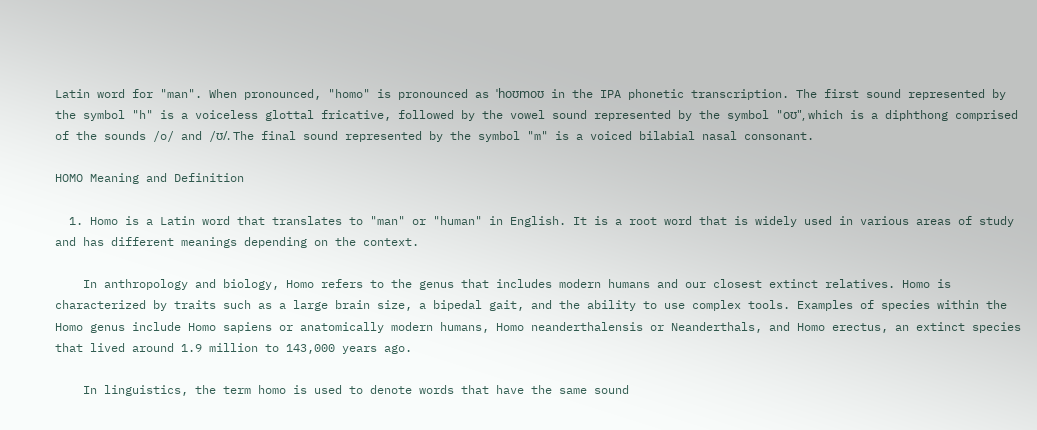Latin word for "man". When pronounced, "homo" is pronounced as ˈhoʊmoʊ in the IPA phonetic transcription. The first sound represented by the symbol "h" is a voiceless glottal fricative, followed by the vowel sound represented by the symbol "oʊ", which is a diphthong comprised of the sounds /o/ and /ʊ/. The final sound represented by the symbol "m" is a voiced bilabial nasal consonant.

HOMO Meaning and Definition

  1. Homo is a Latin word that translates to "man" or "human" in English. It is a root word that is widely used in various areas of study and has different meanings depending on the context.

    In anthropology and biology, Homo refers to the genus that includes modern humans and our closest extinct relatives. Homo is characterized by traits such as a large brain size, a bipedal gait, and the ability to use complex tools. Examples of species within the Homo genus include Homo sapiens or anatomically modern humans, Homo neanderthalensis or Neanderthals, and Homo erectus, an extinct species that lived around 1.9 million to 143,000 years ago.

    In linguistics, the term homo is used to denote words that have the same sound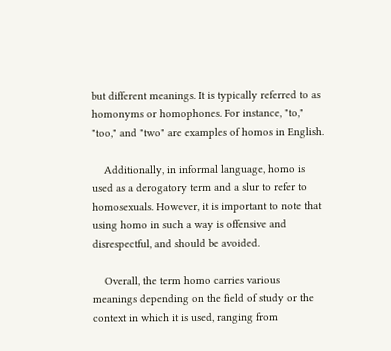but different meanings. It is typically referred to as homonyms or homophones. For instance, "to," "too," and "two" are examples of homos in English.

    Additionally, in informal language, homo is used as a derogatory term and a slur to refer to homosexuals. However, it is important to note that using homo in such a way is offensive and disrespectful, and should be avoided.

    Overall, the term homo carries various meanings depending on the field of study or the context in which it is used, ranging from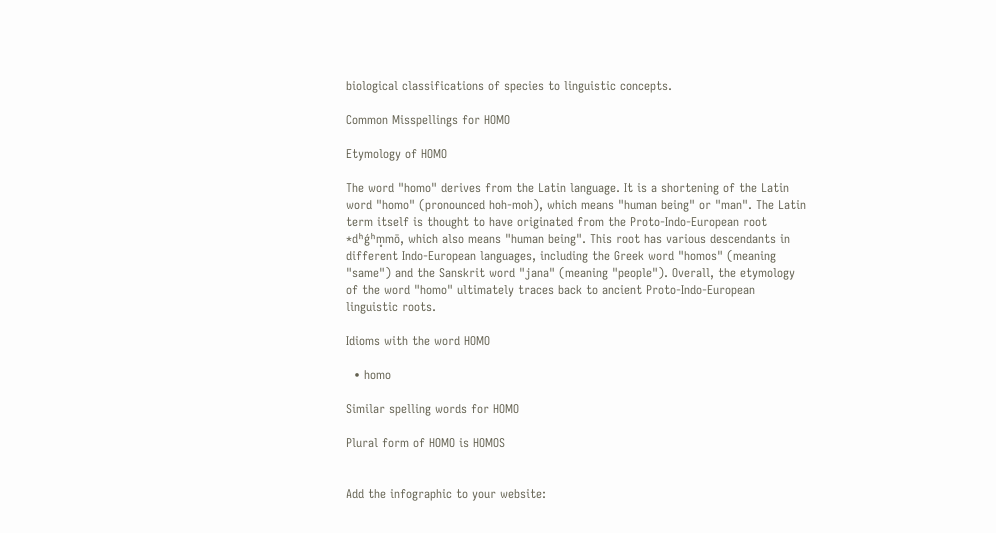biological classifications of species to linguistic concepts.

Common Misspellings for HOMO

Etymology of HOMO

The word "homo" derives from the Latin language. It is a shortening of the Latin word "homo" (pronounced hoh-moh), which means "human being" or "man". The Latin term itself is thought to have originated from the Proto-Indo-European root *dʰǵʰm̥mō, which also means "human being". This root has various descendants in different Indo-European languages, including the Greek word "homos" (meaning "same") and the Sanskrit word "jana" (meaning "people"). Overall, the etymology of the word "homo" ultimately traces back to ancient Proto-Indo-European linguistic roots.

Idioms with the word HOMO

  • homo

Similar spelling words for HOMO

Plural form of HOMO is HOMOS


Add the infographic to your website: